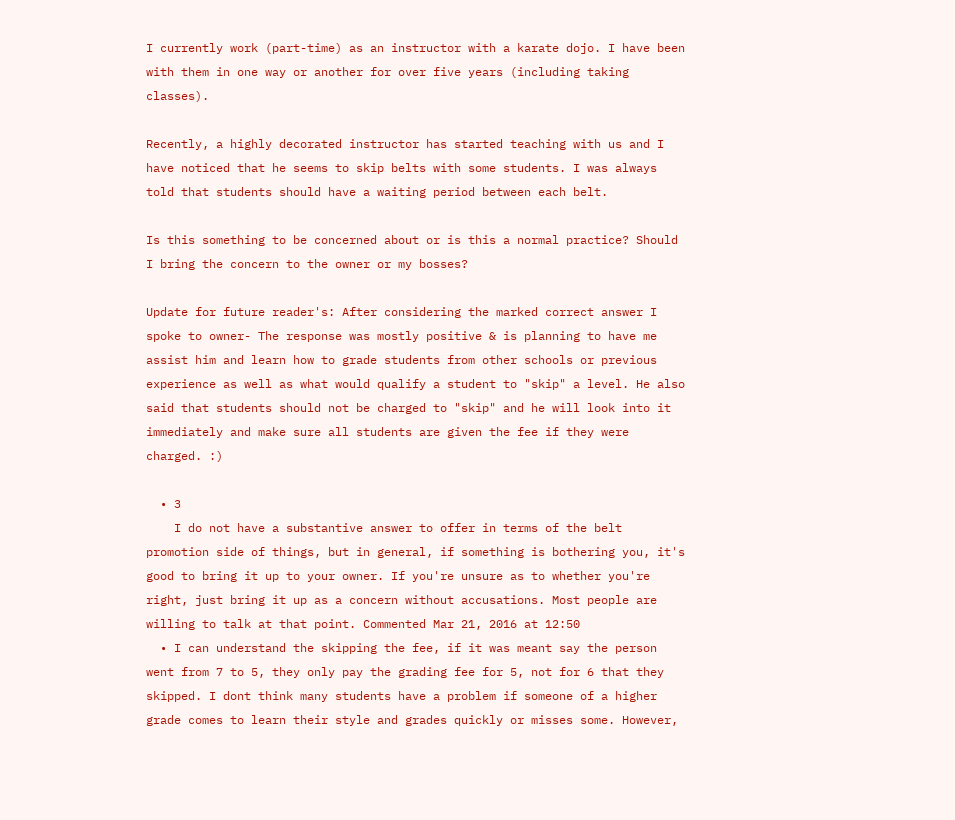I currently work (part-time) as an instructor with a karate dojo. I have been with them in one way or another for over five years (including taking classes).

Recently, a highly decorated instructor has started teaching with us and I have noticed that he seems to skip belts with some students. I was always told that students should have a waiting period between each belt.

Is this something to be concerned about or is this a normal practice? Should I bring the concern to the owner or my bosses?

Update for future reader's: After considering the marked correct answer I spoke to owner- The response was mostly positive & is planning to have me assist him and learn how to grade students from other schools or previous experience as well as what would qualify a student to "skip" a level. He also said that students should not be charged to "skip" and he will look into it immediately and make sure all students are given the fee if they were charged. :)

  • 3
    I do not have a substantive answer to offer in terms of the belt promotion side of things, but in general, if something is bothering you, it's good to bring it up to your owner. If you're unsure as to whether you're right, just bring it up as a concern without accusations. Most people are willing to talk at that point. Commented Mar 21, 2016 at 12:50
  • I can understand the skipping the fee, if it was meant say the person went from 7 to 5, they only pay the grading fee for 5, not for 6 that they skipped. I dont think many students have a problem if someone of a higher grade comes to learn their style and grades quickly or misses some. However,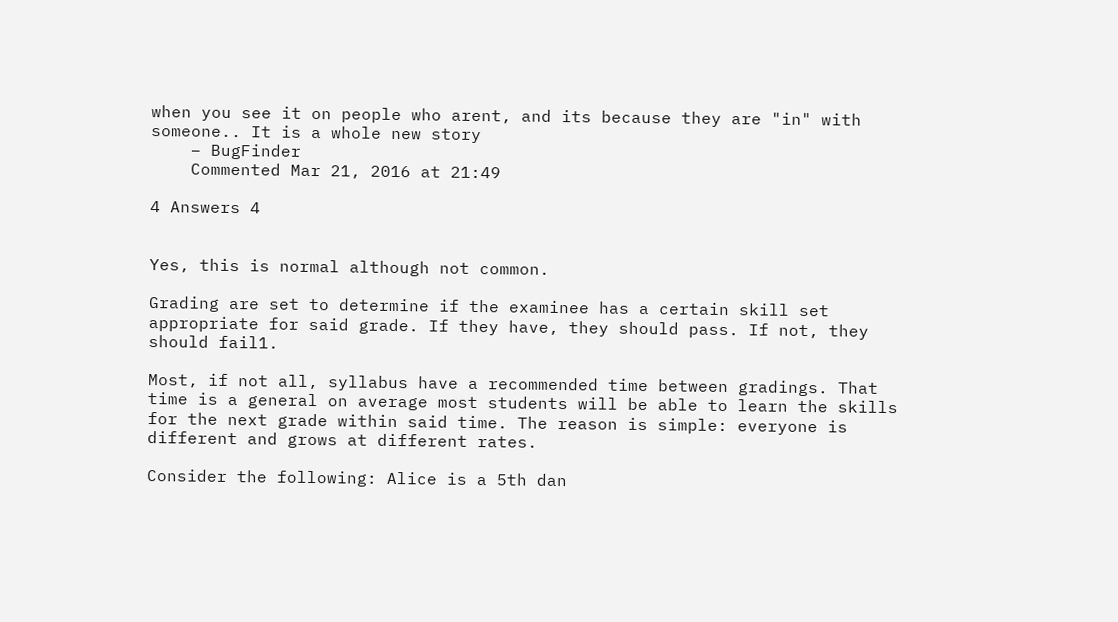when you see it on people who arent, and its because they are "in" with someone.. It is a whole new story
    – BugFinder
    Commented Mar 21, 2016 at 21:49

4 Answers 4


Yes, this is normal although not common.

Grading are set to determine if the examinee has a certain skill set appropriate for said grade. If they have, they should pass. If not, they should fail1.

Most, if not all, syllabus have a recommended time between gradings. That time is a general on average most students will be able to learn the skills for the next grade within said time. The reason is simple: everyone is different and grows at different rates.

Consider the following: Alice is a 5th dan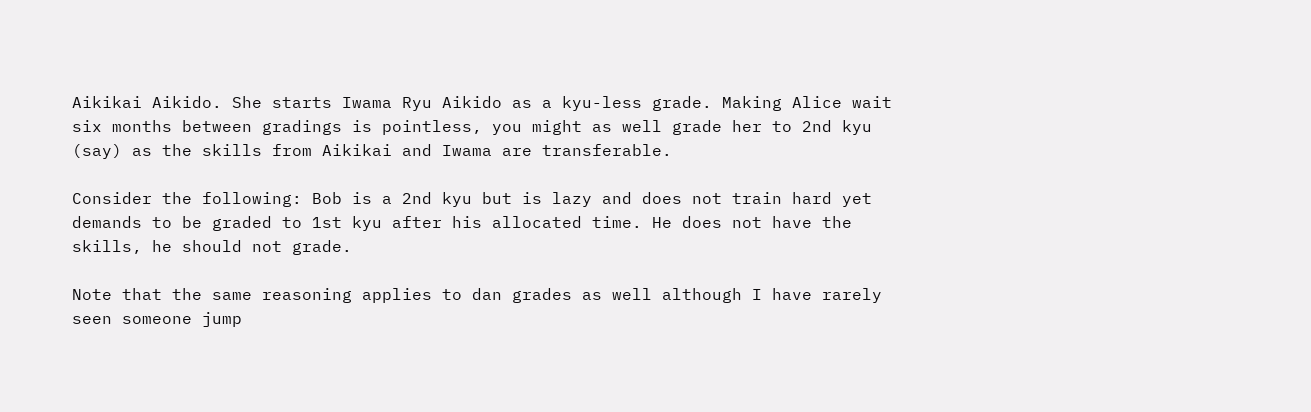Aikikai Aikido. She starts Iwama Ryu Aikido as a kyu-less grade. Making Alice wait six months between gradings is pointless, you might as well grade her to 2nd kyu (say) as the skills from Aikikai and Iwama are transferable.

Consider the following: Bob is a 2nd kyu but is lazy and does not train hard yet demands to be graded to 1st kyu after his allocated time. He does not have the skills, he should not grade.

Note that the same reasoning applies to dan grades as well although I have rarely seen someone jump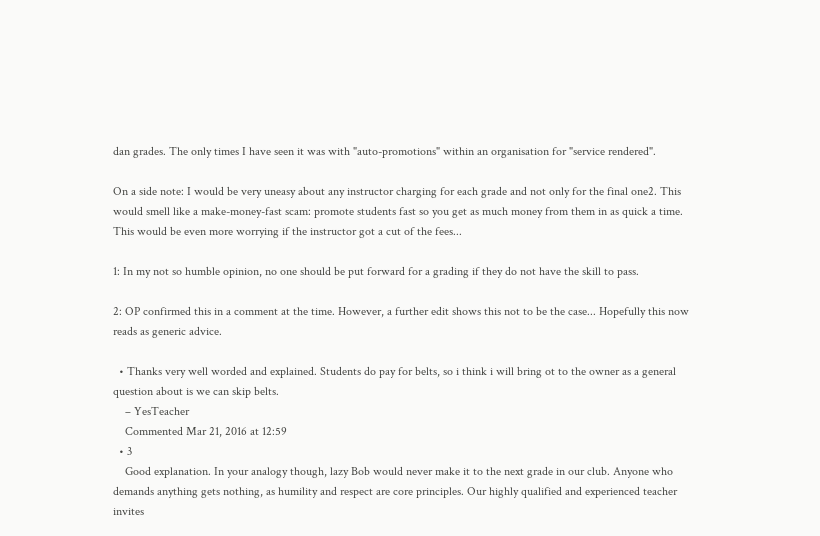dan grades. The only times I have seen it was with "auto-promotions" within an organisation for "service rendered".

On a side note: I would be very uneasy about any instructor charging for each grade and not only for the final one2. This would smell like a make-money-fast scam: promote students fast so you get as much money from them in as quick a time. This would be even more worrying if the instructor got a cut of the fees...

1: In my not so humble opinion, no one should be put forward for a grading if they do not have the skill to pass.

2: OP confirmed this in a comment at the time. However, a further edit shows this not to be the case... Hopefully this now reads as generic advice.

  • Thanks very well worded and explained. Students do pay for belts, so i think i will bring ot to the owner as a general question about is we can skip belts.
    – YesTeacher
    Commented Mar 21, 2016 at 12:59
  • 3
    Good explanation. In your analogy though, lazy Bob would never make it to the next grade in our club. Anyone who demands anything gets nothing, as humility and respect are core principles. Our highly qualified and experienced teacher invites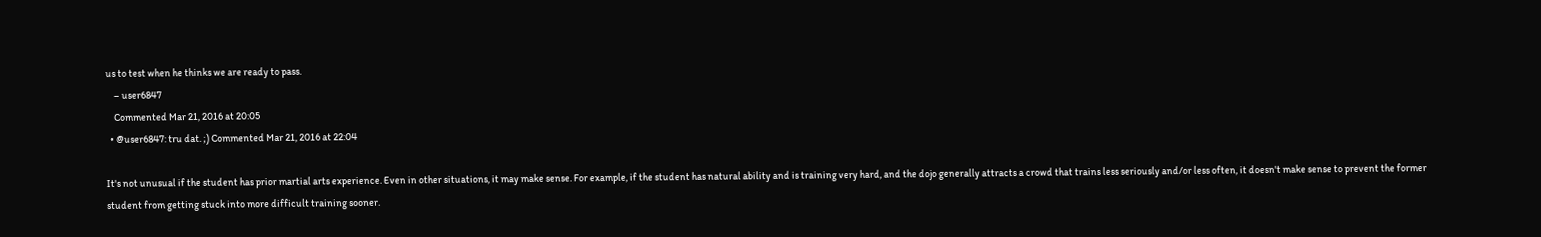us to test when he thinks we are ready to pass.
    – user6847
    Commented Mar 21, 2016 at 20:05
  • @user6847: tru dat. ;) Commented Mar 21, 2016 at 22:04

It's not unusual if the student has prior martial arts experience. Even in other situations, it may make sense. For example, if the student has natural ability and is training very hard, and the dojo generally attracts a crowd that trains less seriously and/or less often, it doesn't make sense to prevent the former student from getting stuck into more difficult training sooner.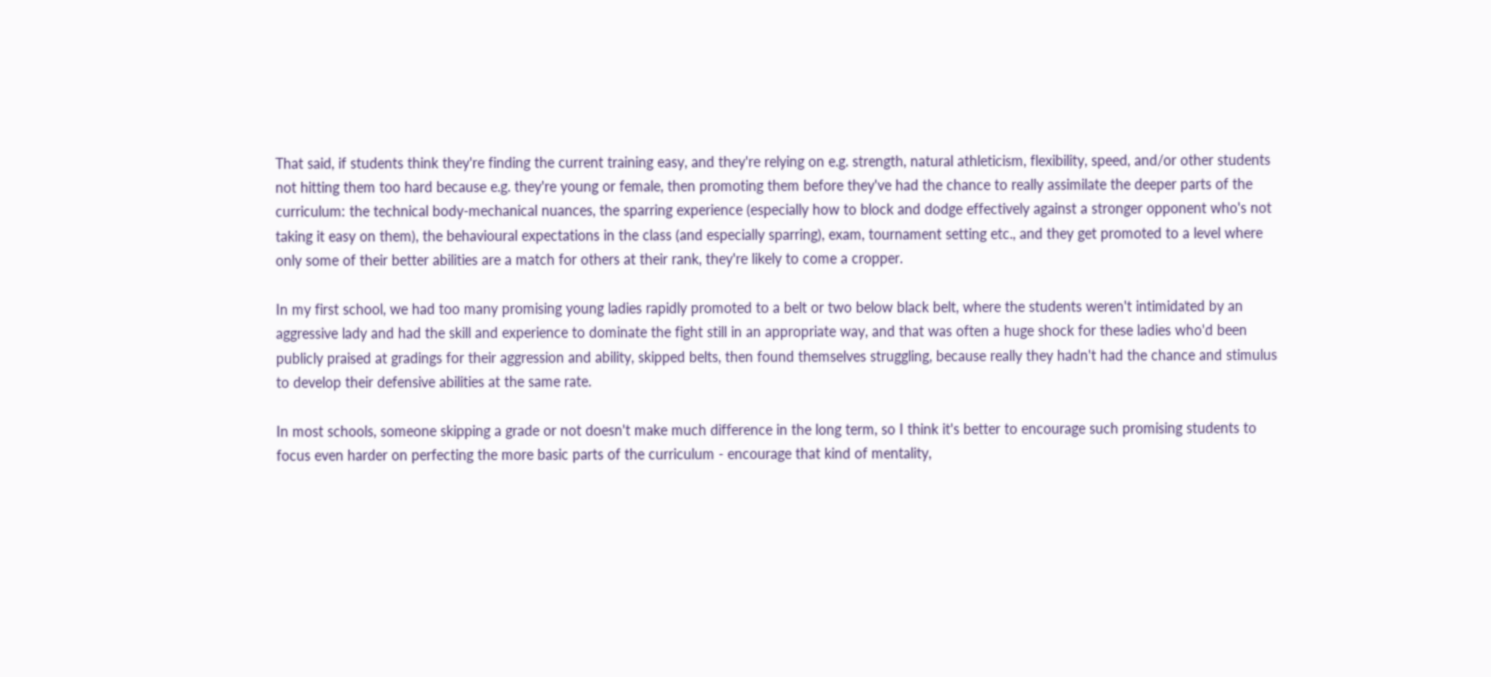That said, if students think they're finding the current training easy, and they're relying on e.g. strength, natural athleticism, flexibility, speed, and/or other students not hitting them too hard because e.g. they're young or female, then promoting them before they've had the chance to really assimilate the deeper parts of the curriculum: the technical body-mechanical nuances, the sparring experience (especially how to block and dodge effectively against a stronger opponent who's not taking it easy on them), the behavioural expectations in the class (and especially sparring), exam, tournament setting etc., and they get promoted to a level where only some of their better abilities are a match for others at their rank, they're likely to come a cropper.

In my first school, we had too many promising young ladies rapidly promoted to a belt or two below black belt, where the students weren't intimidated by an aggressive lady and had the skill and experience to dominate the fight still in an appropriate way, and that was often a huge shock for these ladies who'd been publicly praised at gradings for their aggression and ability, skipped belts, then found themselves struggling, because really they hadn't had the chance and stimulus to develop their defensive abilities at the same rate.

In most schools, someone skipping a grade or not doesn't make much difference in the long term, so I think it's better to encourage such promising students to focus even harder on perfecting the more basic parts of the curriculum - encourage that kind of mentality,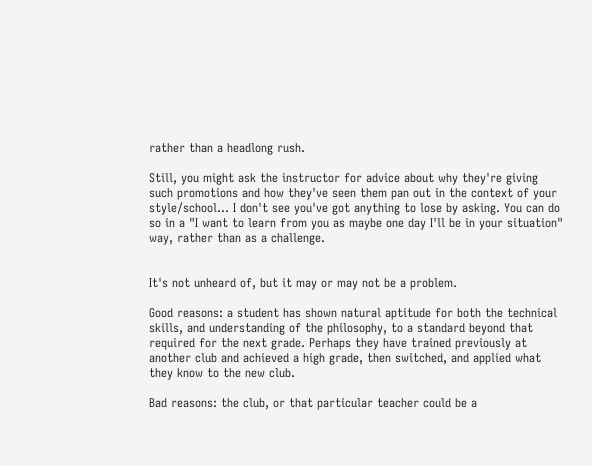rather than a headlong rush.

Still, you might ask the instructor for advice about why they're giving such promotions and how they've seen them pan out in the context of your style/school... I don't see you've got anything to lose by asking. You can do so in a "I want to learn from you as maybe one day I'll be in your situation" way, rather than as a challenge.


It's not unheard of, but it may or may not be a problem.

Good reasons: a student has shown natural aptitude for both the technical skills, and understanding of the philosophy, to a standard beyond that required for the next grade. Perhaps they have trained previously at another club and achieved a high grade, then switched, and applied what they know to the new club.

Bad reasons: the club, or that particular teacher could be a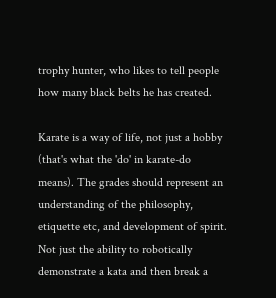trophy hunter, who likes to tell people how many black belts he has created.

Karate is a way of life, not just a hobby (that's what the 'do' in karate-do means). The grades should represent an understanding of the philosophy, etiquette etc, and development of spirit. Not just the ability to robotically demonstrate a kata and then break a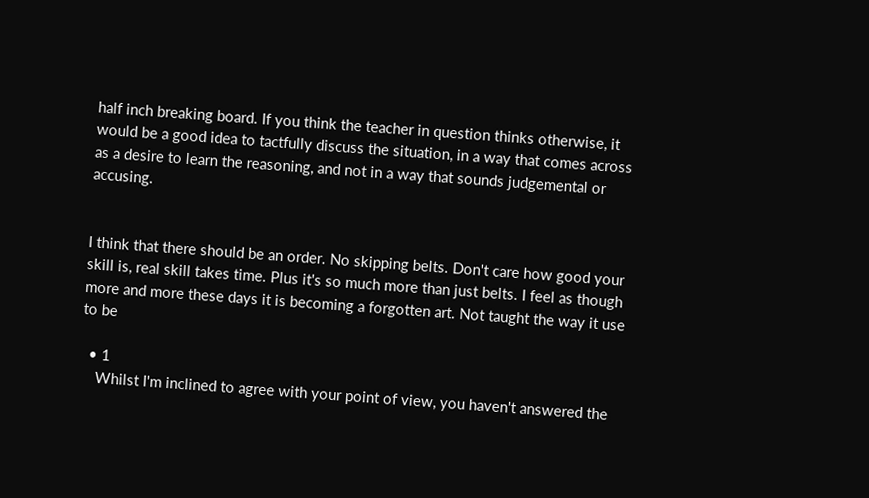half inch breaking board. If you think the teacher in question thinks otherwise, it would be a good idea to tactfully discuss the situation, in a way that comes across as a desire to learn the reasoning, and not in a way that sounds judgemental or accusing.


I think that there should be an order. No skipping belts. Don't care how good your skill is, real skill takes time. Plus it's so much more than just belts. I feel as though more and more these days it is becoming a forgotten art. Not taught the way it use to be

  • 1
    Whilst I'm inclined to agree with your point of view, you haven't answered the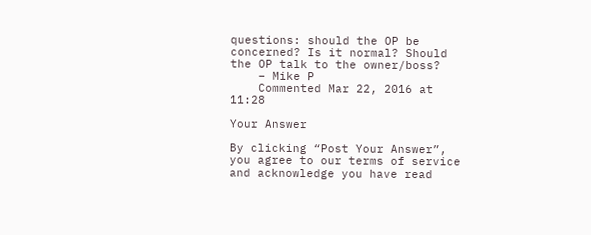questions: should the OP be concerned? Is it normal? Should the OP talk to the owner/boss?
    – Mike P
    Commented Mar 22, 2016 at 11:28

Your Answer

By clicking “Post Your Answer”, you agree to our terms of service and acknowledge you have read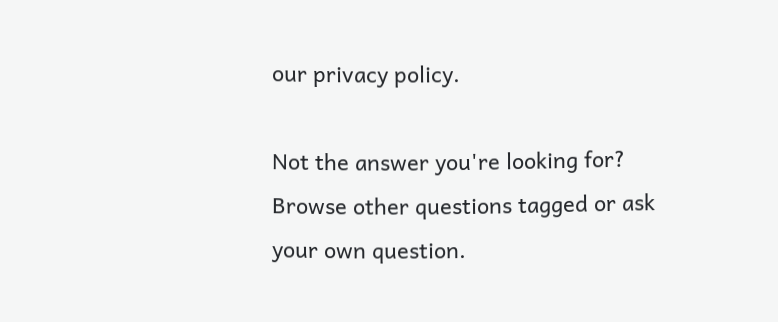our privacy policy.

Not the answer you're looking for? Browse other questions tagged or ask your own question.